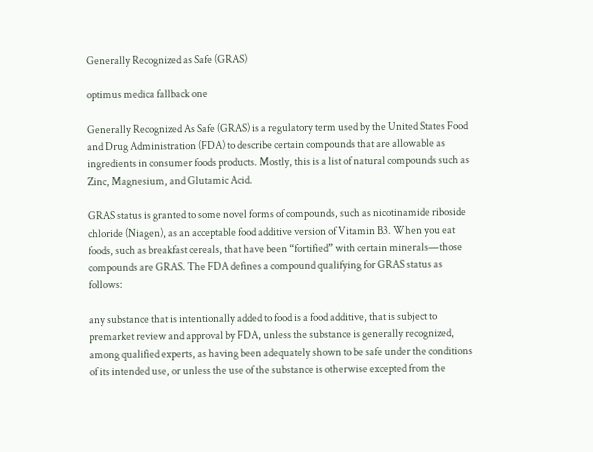Generally Recognized as Safe (GRAS)

optimus medica fallback one

Generally Recognized As Safe (GRAS) is a regulatory term used by the United States Food and Drug Administration (FDA) to describe certain compounds that are allowable as ingredients in consumer foods products. Mostly, this is a list of natural compounds such as Zinc, Magnesium, and Glutamic Acid.

GRAS status is granted to some novel forms of compounds, such as nicotinamide riboside chloride (Niagen), as an acceptable food additive version of Vitamin B3. When you eat foods, such as breakfast cereals, that have been “fortified” with certain minerals—those compounds are GRAS. The FDA defines a compound qualifying for GRAS status as follows:

any substance that is intentionally added to food is a food additive, that is subject to premarket review and approval by FDA, unless the substance is generally recognized, among qualified experts, as having been adequately shown to be safe under the conditions of its intended use, or unless the use of the substance is otherwise excepted from the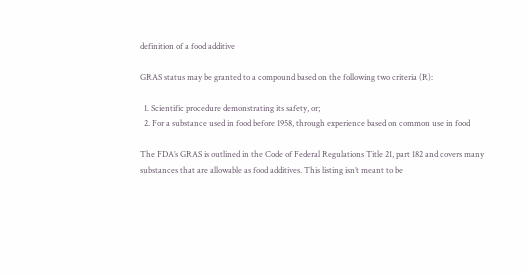definition of a food additive

GRAS status may be granted to a compound based on the following two criteria (R):

  1. Scientific procedure demonstrating its safety, or;
  2. For a substance used in food before 1958, through experience based on common use in food

The FDA’s GRAS is outlined in the Code of Federal Regulations Title 21, part 182 and covers many substances that are allowable as food additives. This listing isn’t meant to be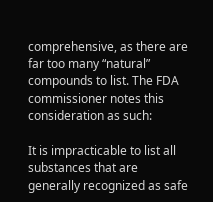comprehensive, as there are far too many “natural” compounds to list. The FDA commissioner notes this consideration as such:

It is impracticable to list all substances that are generally recognized as safe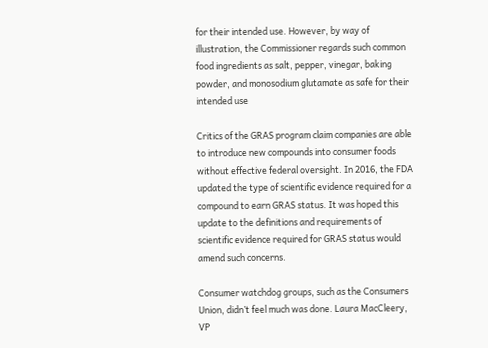for their intended use. However, by way of illustration, the Commissioner regards such common food ingredients as salt, pepper, vinegar, baking powder, and monosodium glutamate as safe for their intended use

Critics of the GRAS program claim companies are able to introduce new compounds into consumer foods without effective federal oversight. In 2016, the FDA updated the type of scientific evidence required for a compound to earn GRAS status. It was hoped this update to the definitions and requirements of scientific evidence required for GRAS status would amend such concerns.

Consumer watchdog groups, such as the Consumers Union, didn’t feel much was done. Laura MacCleery, VP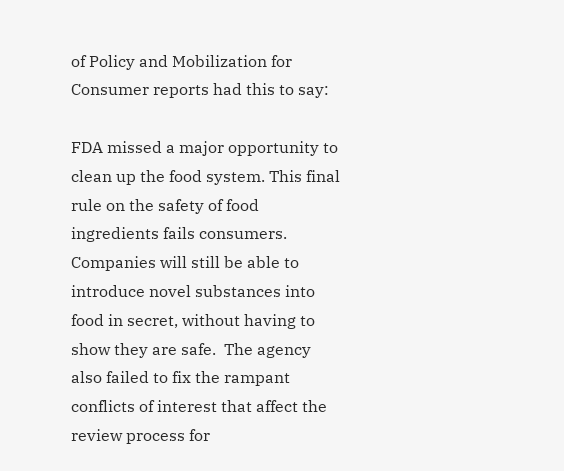of Policy and Mobilization for Consumer reports had this to say:

FDA missed a major opportunity to clean up the food system. This final rule on the safety of food ingredients fails consumers. Companies will still be able to introduce novel substances into food in secret, without having to show they are safe.  The agency also failed to fix the rampant conflicts of interest that affect the review process for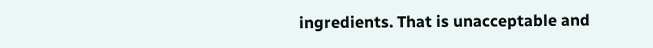ingredients. That is unacceptable and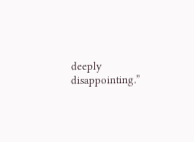deeply disappointing.”